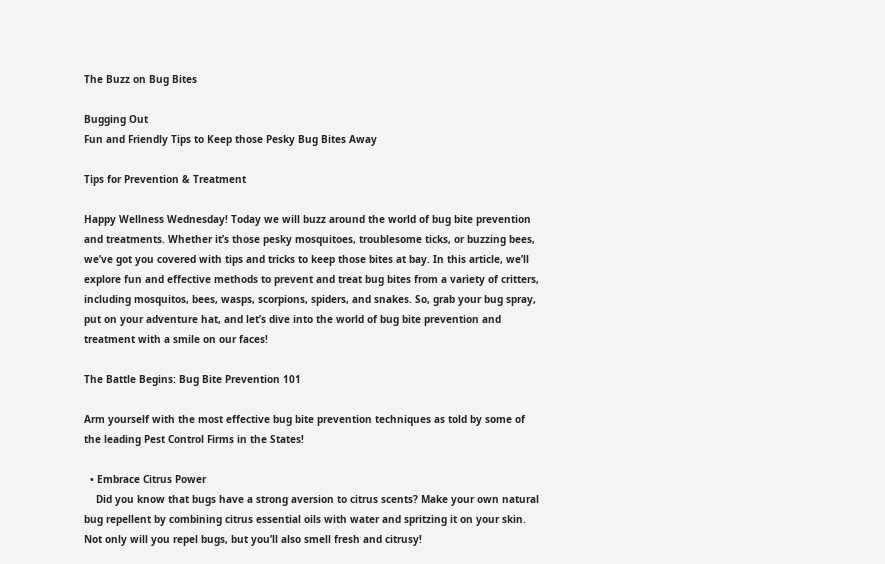The Buzz on Bug Bites

Bugging Out
Fun and Friendly Tips to Keep those Pesky Bug Bites Away

Tips for Prevention & Treatment

Happy Wellness Wednesday! Today we will buzz around the world of bug bite prevention and treatments. Whether it’s those pesky mosquitoes, troublesome ticks, or buzzing bees, we’ve got you covered with tips and tricks to keep those bites at bay. In this article, we’ll explore fun and effective methods to prevent and treat bug bites from a variety of critters, including mosquitos, bees, wasps, scorpions, spiders, and snakes. So, grab your bug spray, put on your adventure hat, and let’s dive into the world of bug bite prevention and treatment with a smile on our faces!

The Battle Begins: Bug Bite Prevention 101

Arm yourself with the most effective bug bite prevention techniques as told by some of the leading Pest Control Firms in the States!

  • Embrace Citrus Power
    Did you know that bugs have a strong aversion to citrus scents? Make your own natural bug repellent by combining citrus essential oils with water and spritzing it on your skin. Not only will you repel bugs, but you’ll also smell fresh and citrusy!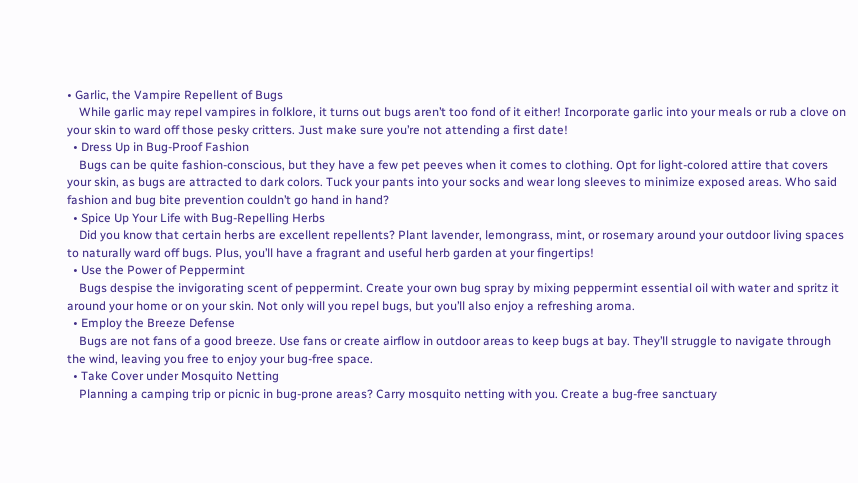• Garlic, the Vampire Repellent of Bugs
    While garlic may repel vampires in folklore, it turns out bugs aren’t too fond of it either! Incorporate garlic into your meals or rub a clove on your skin to ward off those pesky critters. Just make sure you’re not attending a first date!
  • Dress Up in Bug-Proof Fashion
    Bugs can be quite fashion-conscious, but they have a few pet peeves when it comes to clothing. Opt for light-colored attire that covers your skin, as bugs are attracted to dark colors. Tuck your pants into your socks and wear long sleeves to minimize exposed areas. Who said fashion and bug bite prevention couldn’t go hand in hand?
  • Spice Up Your Life with Bug-Repelling Herbs
    Did you know that certain herbs are excellent repellents? Plant lavender, lemongrass, mint, or rosemary around your outdoor living spaces to naturally ward off bugs. Plus, you’ll have a fragrant and useful herb garden at your fingertips!
  • Use the Power of Peppermint
    Bugs despise the invigorating scent of peppermint. Create your own bug spray by mixing peppermint essential oil with water and spritz it around your home or on your skin. Not only will you repel bugs, but you’ll also enjoy a refreshing aroma.
  • Employ the Breeze Defense
    Bugs are not fans of a good breeze. Use fans or create airflow in outdoor areas to keep bugs at bay. They’ll struggle to navigate through the wind, leaving you free to enjoy your bug-free space.
  • Take Cover under Mosquito Netting
    Planning a camping trip or picnic in bug-prone areas? Carry mosquito netting with you. Create a bug-free sanctuary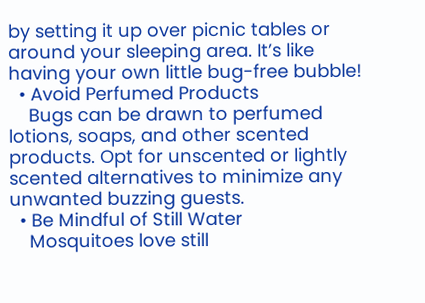by setting it up over picnic tables or around your sleeping area. It’s like having your own little bug-free bubble!
  • Avoid Perfumed Products
    Bugs can be drawn to perfumed lotions, soaps, and other scented products. Opt for unscented or lightly scented alternatives to minimize any unwanted buzzing guests.
  • Be Mindful of Still Water
    Mosquitoes love still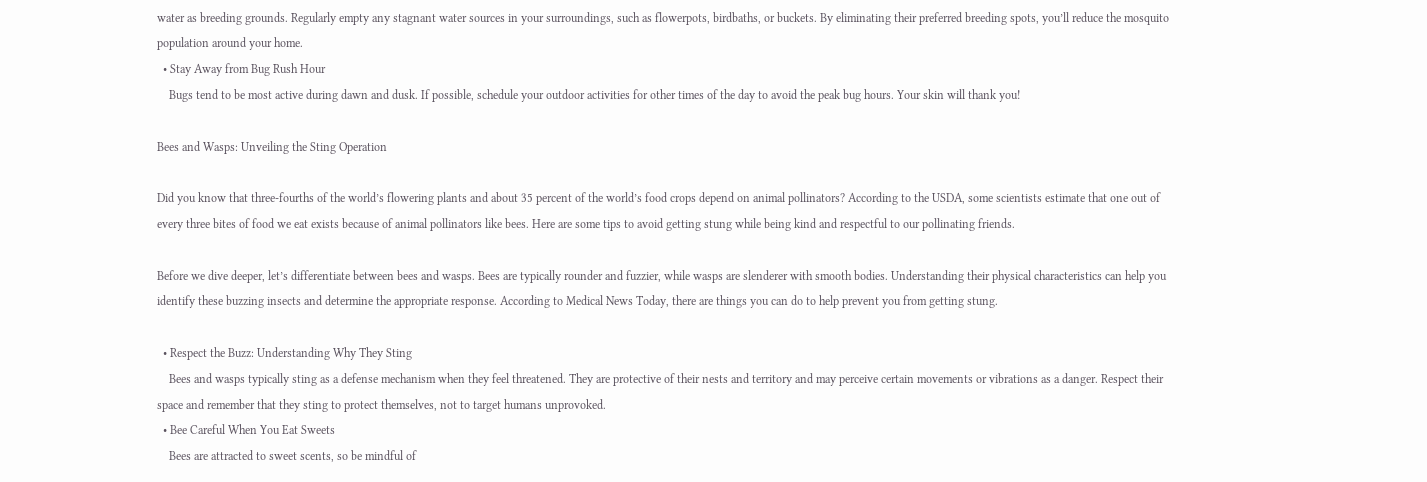water as breeding grounds. Regularly empty any stagnant water sources in your surroundings, such as flowerpots, birdbaths, or buckets. By eliminating their preferred breeding spots, you’ll reduce the mosquito population around your home.
  • Stay Away from Bug Rush Hour
    Bugs tend to be most active during dawn and dusk. If possible, schedule your outdoor activities for other times of the day to avoid the peak bug hours. Your skin will thank you!

Bees and Wasps: Unveiling the Sting Operation

Did you know that three-fourths of the world’s flowering plants and about 35 percent of the world’s food crops depend on animal pollinators? According to the USDA, some scientists estimate that one out of every three bites of food we eat exists because of animal pollinators like bees. Here are some tips to avoid getting stung while being kind and respectful to our pollinating friends.

Before we dive deeper, let’s differentiate between bees and wasps. Bees are typically rounder and fuzzier, while wasps are slenderer with smooth bodies. Understanding their physical characteristics can help you identify these buzzing insects and determine the appropriate response. According to Medical News Today, there are things you can do to help prevent you from getting stung.

  • Respect the Buzz: Understanding Why They Sting
    Bees and wasps typically sting as a defense mechanism when they feel threatened. They are protective of their nests and territory and may perceive certain movements or vibrations as a danger. Respect their space and remember that they sting to protect themselves, not to target humans unprovoked.
  • Bee Careful When You Eat Sweets
    Bees are attracted to sweet scents, so be mindful of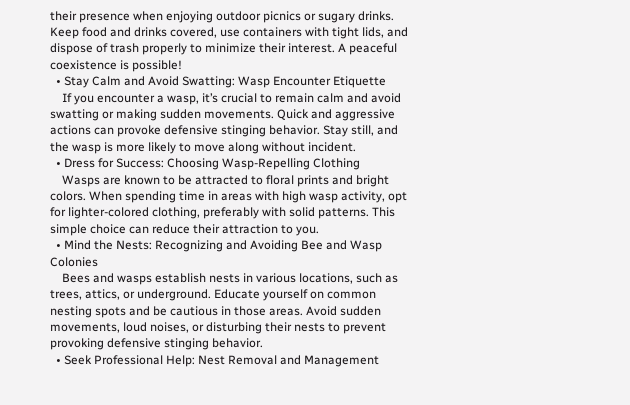their presence when enjoying outdoor picnics or sugary drinks. Keep food and drinks covered, use containers with tight lids, and dispose of trash properly to minimize their interest. A peaceful coexistence is possible!
  • Stay Calm and Avoid Swatting: Wasp Encounter Etiquette
    If you encounter a wasp, it’s crucial to remain calm and avoid swatting or making sudden movements. Quick and aggressive actions can provoke defensive stinging behavior. Stay still, and the wasp is more likely to move along without incident.
  • Dress for Success: Choosing Wasp-Repelling Clothing
    Wasps are known to be attracted to floral prints and bright colors. When spending time in areas with high wasp activity, opt for lighter-colored clothing, preferably with solid patterns. This simple choice can reduce their attraction to you.
  • Mind the Nests: Recognizing and Avoiding Bee and Wasp Colonies
    Bees and wasps establish nests in various locations, such as trees, attics, or underground. Educate yourself on common nesting spots and be cautious in those areas. Avoid sudden movements, loud noises, or disturbing their nests to prevent provoking defensive stinging behavior.
  • Seek Professional Help: Nest Removal and Management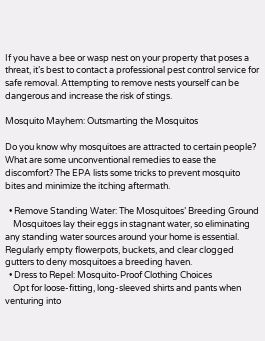If you have a bee or wasp nest on your property that poses a threat, it’s best to contact a professional pest control service for safe removal. Attempting to remove nests yourself can be dangerous and increase the risk of stings.

Mosquito Mayhem: Outsmarting the Mosquitos

Do you know why mosquitoes are attracted to certain people? What are some unconventional remedies to ease the discomfort? The EPA lists some tricks to prevent mosquito bites and minimize the itching aftermath.

  • Remove Standing Water: The Mosquitoes’ Breeding Ground
    Mosquitoes lay their eggs in stagnant water, so eliminating any standing water sources around your home is essential. Regularly empty flowerpots, buckets, and clear clogged gutters to deny mosquitoes a breeding haven.
  • Dress to Repel: Mosquito-Proof Clothing Choices
    Opt for loose-fitting, long-sleeved shirts and pants when venturing into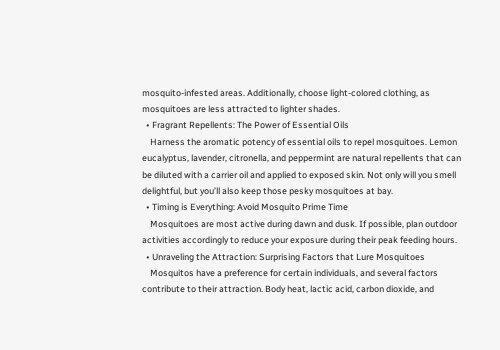mosquito-infested areas. Additionally, choose light-colored clothing, as mosquitoes are less attracted to lighter shades.
  • Fragrant Repellents: The Power of Essential Oils
    Harness the aromatic potency of essential oils to repel mosquitoes. Lemon eucalyptus, lavender, citronella, and peppermint are natural repellents that can be diluted with a carrier oil and applied to exposed skin. Not only will you smell delightful, but you’ll also keep those pesky mosquitoes at bay.
  • Timing is Everything: Avoid Mosquito Prime Time
    Mosquitoes are most active during dawn and dusk. If possible, plan outdoor activities accordingly to reduce your exposure during their peak feeding hours.
  • Unraveling the Attraction: Surprising Factors that Lure Mosquitoes
    Mosquitos have a preference for certain individuals, and several factors contribute to their attraction. Body heat, lactic acid, carbon dioxide, and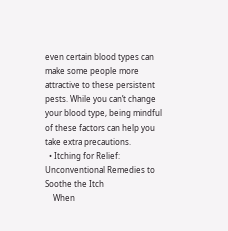even certain blood types can make some people more attractive to these persistent pests. While you can’t change your blood type, being mindful of these factors can help you take extra precautions.
  • Itching for Relief: Unconventional Remedies to Soothe the Itch
    When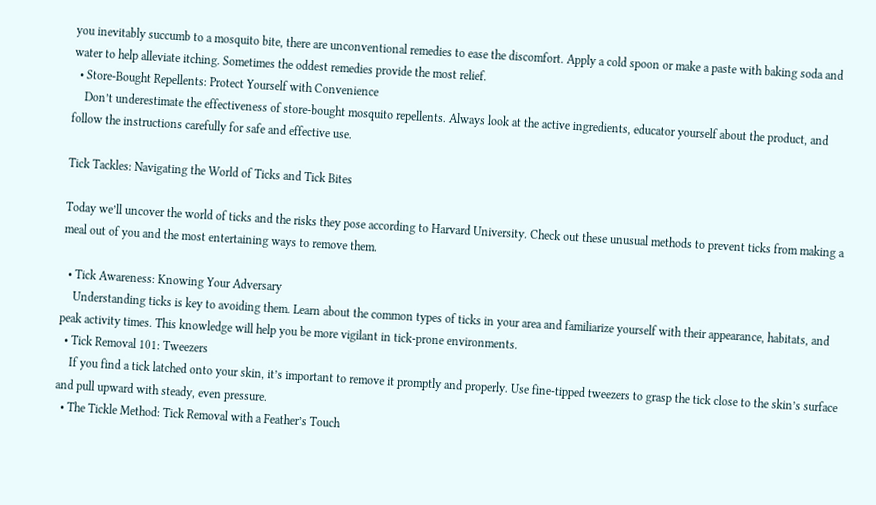you inevitably succumb to a mosquito bite, there are unconventional remedies to ease the discomfort. Apply a cold spoon or make a paste with baking soda and water to help alleviate itching. Sometimes the oddest remedies provide the most relief.
  • Store-Bought Repellents: Protect Yourself with Convenience
    Don’t underestimate the effectiveness of store-bought mosquito repellents. Always look at the active ingredients, educator yourself about the product, and follow the instructions carefully for safe and effective use.

Tick Tackles: Navigating the World of Ticks and Tick Bites

Today we’ll uncover the world of ticks and the risks they pose according to Harvard University. Check out these unusual methods to prevent ticks from making a meal out of you and the most entertaining ways to remove them.

  • Tick Awareness: Knowing Your Adversary
    Understanding ticks is key to avoiding them. Learn about the common types of ticks in your area and familiarize yourself with their appearance, habitats, and peak activity times. This knowledge will help you be more vigilant in tick-prone environments.
  • Tick Removal 101: Tweezers
    If you find a tick latched onto your skin, it’s important to remove it promptly and properly. Use fine-tipped tweezers to grasp the tick close to the skin’s surface and pull upward with steady, even pressure.
  • The Tickle Method: Tick Removal with a Feather’s Touch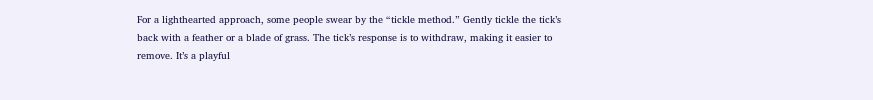For a lighthearted approach, some people swear by the “tickle method.” Gently tickle the tick’s back with a feather or a blade of grass. The tick’s response is to withdraw, making it easier to remove. It’s a playful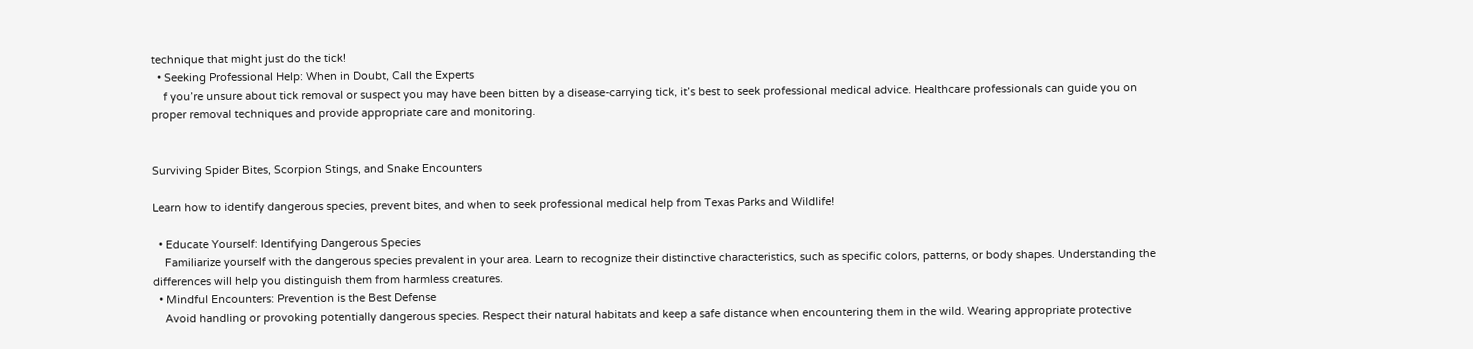technique that might just do the tick!
  • Seeking Professional Help: When in Doubt, Call the Experts
    f you’re unsure about tick removal or suspect you may have been bitten by a disease-carrying tick, it’s best to seek professional medical advice. Healthcare professionals can guide you on proper removal techniques and provide appropriate care and monitoring.


Surviving Spider Bites, Scorpion Stings, and Snake Encounters

Learn how to identify dangerous species, prevent bites, and when to seek professional medical help from Texas Parks and Wildlife!

  • Educate Yourself: Identifying Dangerous Species
    Familiarize yourself with the dangerous species prevalent in your area. Learn to recognize their distinctive characteristics, such as specific colors, patterns, or body shapes. Understanding the differences will help you distinguish them from harmless creatures.
  • Mindful Encounters: Prevention is the Best Defense
    Avoid handling or provoking potentially dangerous species. Respect their natural habitats and keep a safe distance when encountering them in the wild. Wearing appropriate protective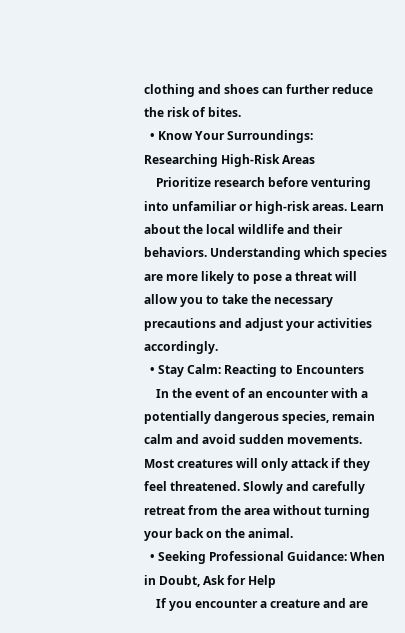clothing and shoes can further reduce the risk of bites.
  • Know Your Surroundings: Researching High-Risk Areas
    Prioritize research before venturing into unfamiliar or high-risk areas. Learn about the local wildlife and their behaviors. Understanding which species are more likely to pose a threat will allow you to take the necessary precautions and adjust your activities accordingly.
  • Stay Calm: Reacting to Encounters
    In the event of an encounter with a potentially dangerous species, remain calm and avoid sudden movements. Most creatures will only attack if they feel threatened. Slowly and carefully retreat from the area without turning your back on the animal.
  • Seeking Professional Guidance: When in Doubt, Ask for Help
    If you encounter a creature and are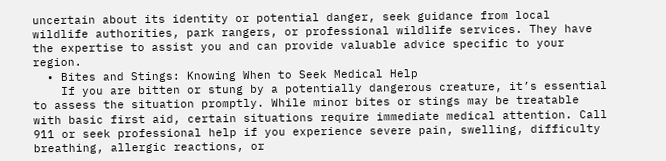uncertain about its identity or potential danger, seek guidance from local wildlife authorities, park rangers, or professional wildlife services. They have the expertise to assist you and can provide valuable advice specific to your region.
  • Bites and Stings: Knowing When to Seek Medical Help
    If you are bitten or stung by a potentially dangerous creature, it’s essential to assess the situation promptly. While minor bites or stings may be treatable with basic first aid, certain situations require immediate medical attention. Call 911 or seek professional help if you experience severe pain, swelling, difficulty breathing, allergic reactions, or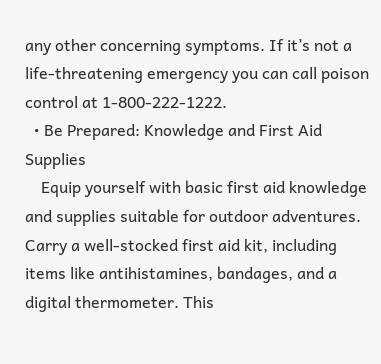any other concerning symptoms. If it’s not a life-threatening emergency you can call poison control at 1-800-222-1222.
  • Be Prepared: Knowledge and First Aid Supplies
    Equip yourself with basic first aid knowledge and supplies suitable for outdoor adventures. Carry a well-stocked first aid kit, including items like antihistamines, bandages, and a digital thermometer. This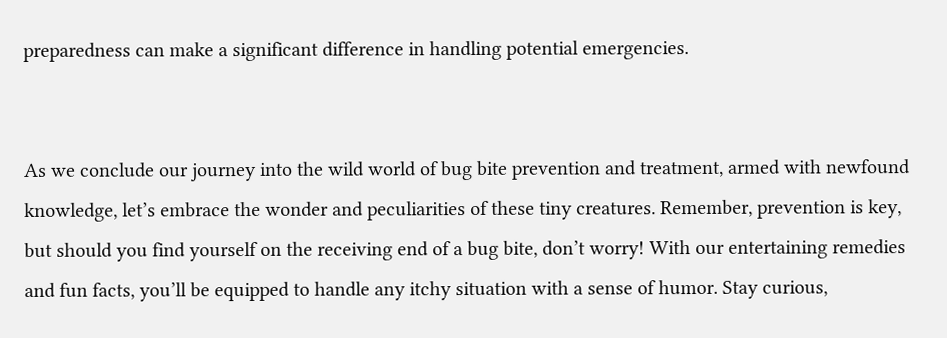preparedness can make a significant difference in handling potential emergencies.


As we conclude our journey into the wild world of bug bite prevention and treatment, armed with newfound knowledge, let’s embrace the wonder and peculiarities of these tiny creatures. Remember, prevention is key, but should you find yourself on the receiving end of a bug bite, don’t worry! With our entertaining remedies and fun facts, you’ll be equipped to handle any itchy situation with a sense of humor. Stay curious,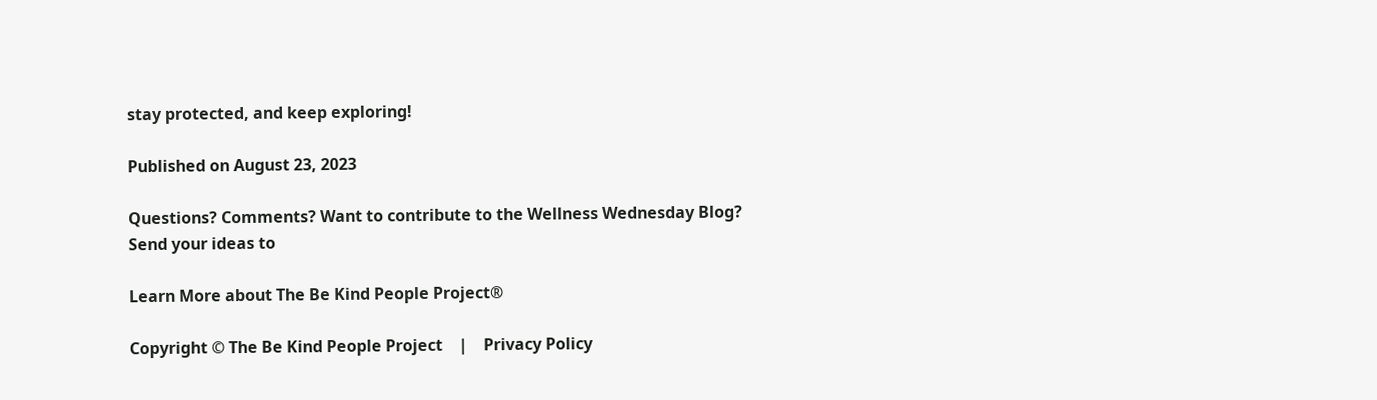stay protected, and keep exploring!

Published on August 23, 2023

Questions? Comments? Want to contribute to the Wellness Wednesday Blog?
Send your ideas to

Learn More about The Be Kind People Project®

Copyright © The Be Kind People Project    |    Privacy Policy